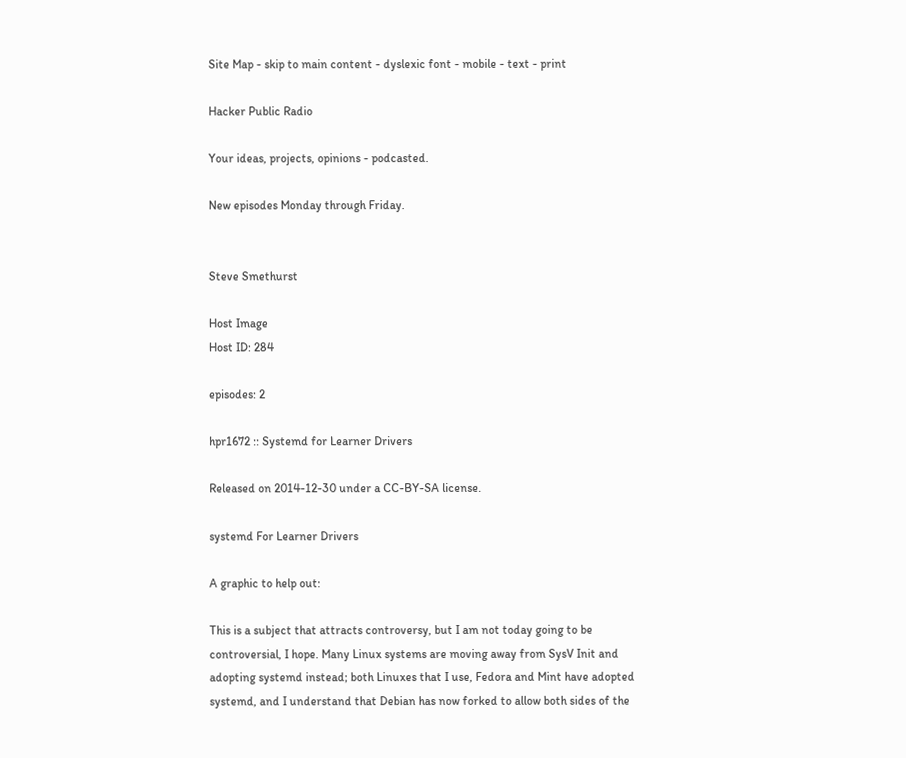Site Map - skip to main content - dyslexic font - mobile - text - print

Hacker Public Radio

Your ideas, projects, opinions - podcasted.

New episodes Monday through Friday.


Steve Smethurst

Host Image
Host ID: 284

episodes: 2

hpr1672 :: Systemd for Learner Drivers

Released on 2014-12-30 under a CC-BY-SA license.

systemd For Learner Drivers

A graphic to help out:

This is a subject that attracts controversy, but I am not today going to be controversial, I hope. Many Linux systems are moving away from SysV Init and adopting systemd instead; both Linuxes that I use, Fedora and Mint have adopted systemd, and I understand that Debian has now forked to allow both sides of the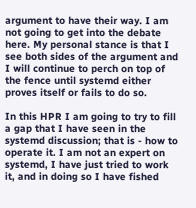argument to have their way. I am not going to get into the debate here. My personal stance is that I see both sides of the argument and I will continue to perch on top of the fence until systemd either proves itself or fails to do so.

In this HPR I am going to try to fill a gap that I have seen in the systemd discussion; that is - how to operate it. I am not an expert on systemd, I have just tried to work it, and in doing so I have fished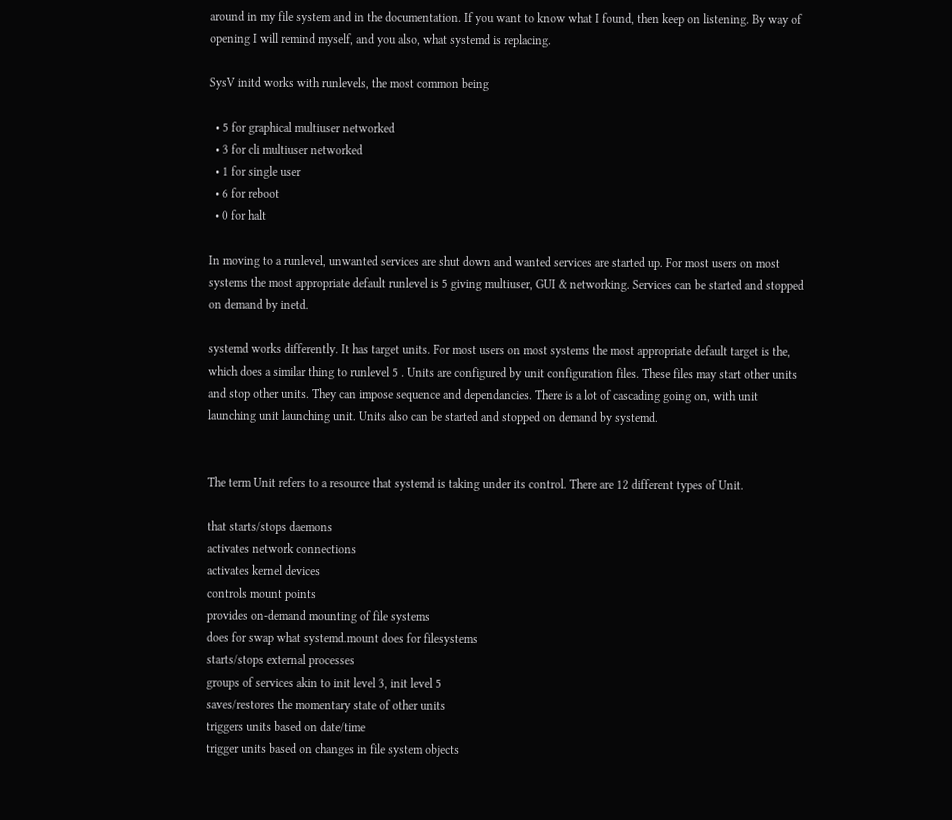around in my file system and in the documentation. If you want to know what I found, then keep on listening. By way of opening I will remind myself, and you also, what systemd is replacing.

SysV initd works with runlevels, the most common being

  • 5 for graphical multiuser networked
  • 3 for cli multiuser networked
  • 1 for single user
  • 6 for reboot
  • 0 for halt

In moving to a runlevel, unwanted services are shut down and wanted services are started up. For most users on most systems the most appropriate default runlevel is 5 giving multiuser, GUI & networking. Services can be started and stopped on demand by inetd.

systemd works differently. It has target units. For most users on most systems the most appropriate default target is the, which does a similar thing to runlevel 5 . Units are configured by unit configuration files. These files may start other units and stop other units. They can impose sequence and dependancies. There is a lot of cascading going on, with unit launching unit launching unit. Units also can be started and stopped on demand by systemd.


The term Unit refers to a resource that systemd is taking under its control. There are 12 different types of Unit.

that starts/stops daemons
activates network connections
activates kernel devices
controls mount points
provides on-demand mounting of file systems
does for swap what systemd.mount does for filesystems
starts/stops external processes
groups of services akin to init level 3, init level 5
saves/restores the momentary state of other units
triggers units based on date/time
trigger units based on changes in file system objects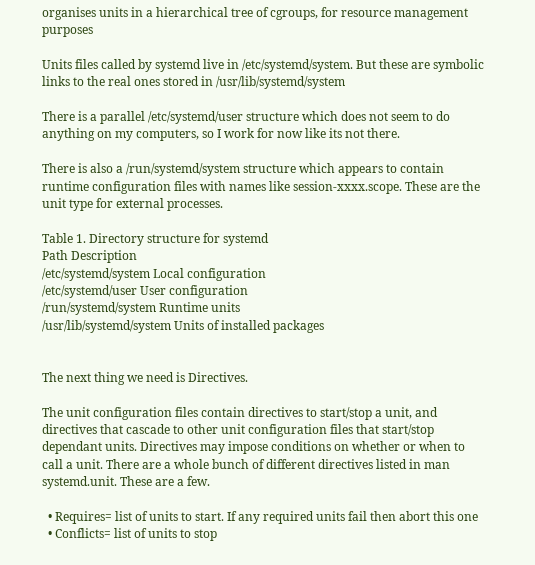organises units in a hierarchical tree of cgroups, for resource management purposes

Units files called by systemd live in /etc/systemd/system. But these are symbolic links to the real ones stored in /usr/lib/systemd/system

There is a parallel /etc/systemd/user structure which does not seem to do anything on my computers, so I work for now like its not there.

There is also a /run/systemd/system structure which appears to contain runtime configuration files with names like session-xxxx.scope. These are the unit type for external processes.

Table 1. Directory structure for systemd
Path Description
/etc/systemd/system Local configuration
/etc/systemd/user User configuration
/run/systemd/system Runtime units
/usr/lib/systemd/system Units of installed packages


The next thing we need is Directives.

The unit configuration files contain directives to start/stop a unit, and directives that cascade to other unit configuration files that start/stop dependant units. Directives may impose conditions on whether or when to call a unit. There are a whole bunch of different directives listed in man systemd.unit. These are a few.

  • Requires= list of units to start. If any required units fail then abort this one
  • Conflicts= list of units to stop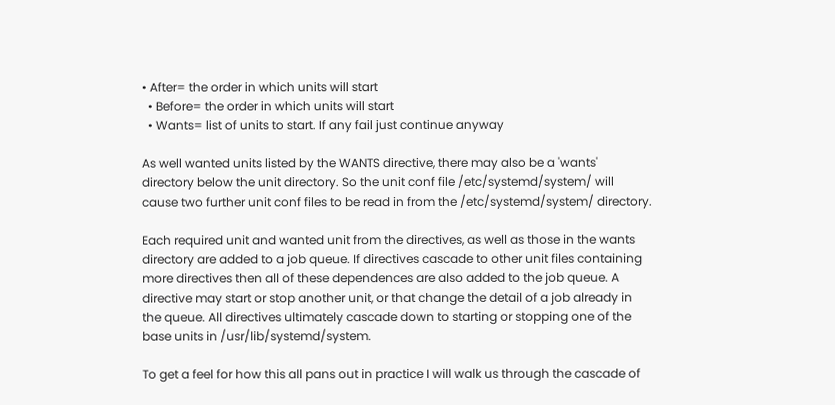• After= the order in which units will start
  • Before= the order in which units will start
  • Wants= list of units to start. If any fail just continue anyway

As well wanted units listed by the WANTS directive, there may also be a 'wants' directory below the unit directory. So the unit conf file /etc/systemd/system/ will cause two further unit conf files to be read in from the /etc/systemd/system/ directory.

Each required unit and wanted unit from the directives, as well as those in the wants directory are added to a job queue. If directives cascade to other unit files containing more directives then all of these dependences are also added to the job queue. A directive may start or stop another unit, or that change the detail of a job already in the queue. All directives ultimately cascade down to starting or stopping one of the base units in /usr/lib/systemd/system.

To get a feel for how this all pans out in practice I will walk us through the cascade of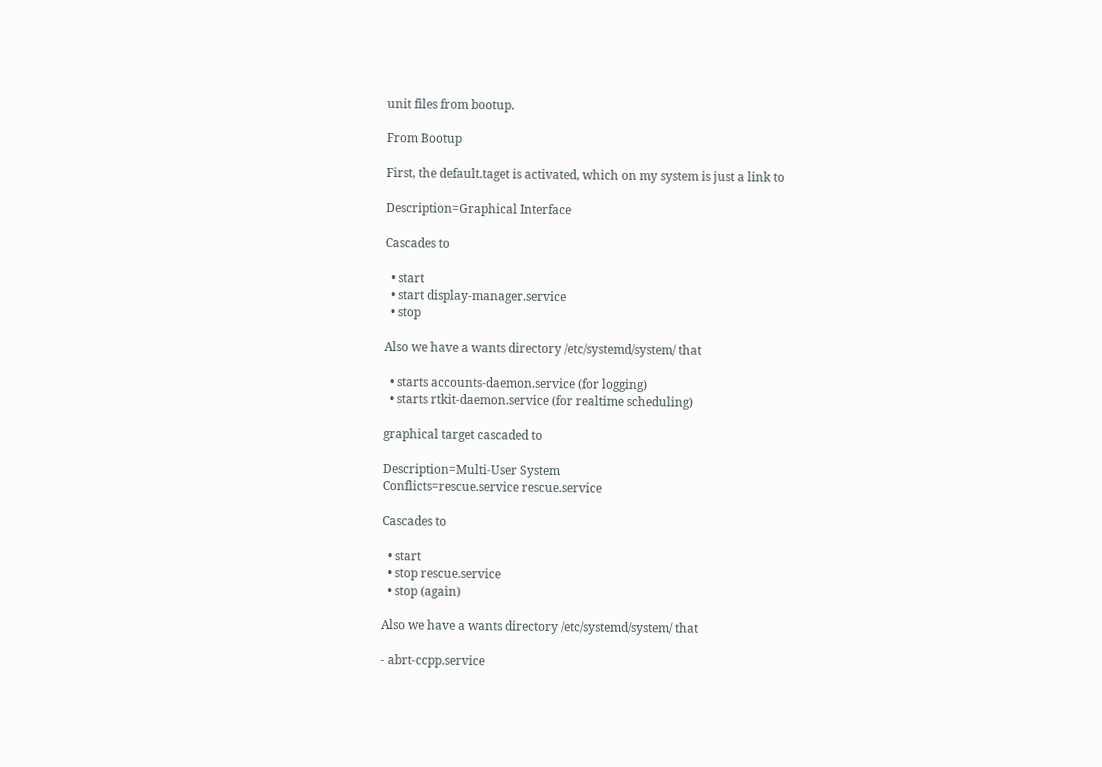unit files from bootup.

From Bootup

First, the default.taget is activated, which on my system is just a link to

Description=Graphical Interface

Cascades to

  • start
  • start display-manager.service
  • stop

Also we have a wants directory /etc/systemd/system/ that

  • starts accounts-daemon.service (for logging)
  • starts rtkit-daemon.service (for realtime scheduling)

graphical target cascaded to

Description=Multi-User System
Conflicts=rescue.service rescue.service

Cascades to

  • start
  • stop rescue.service
  • stop (again)

Also we have a wants directory /etc/systemd/system/ that

- abrt-ccpp.service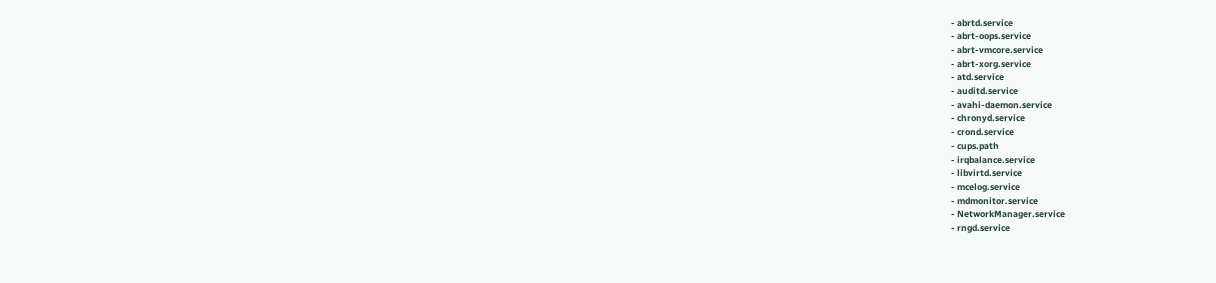- abrtd.service
- abrt-oops.service
- abrt-vmcore.service
- abrt-xorg.service
- atd.service
- auditd.service
- avahi-daemon.service
- chronyd.service
- crond.service
- cups.path
- irqbalance.service
- libvirtd.service
- mcelog.service
- mdmonitor.service
- NetworkManager.service
- rngd.service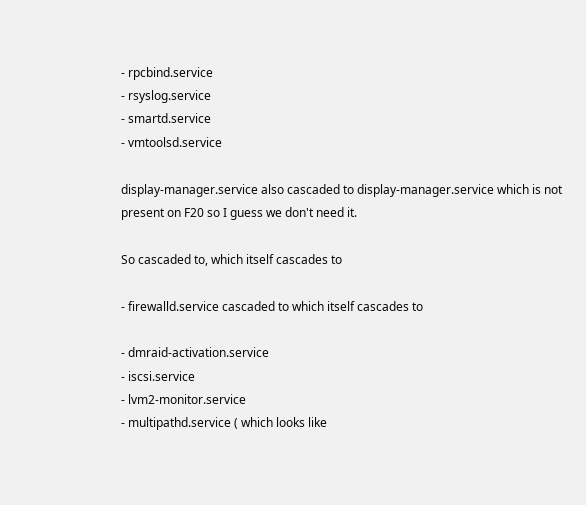- rpcbind.service
- rsyslog.service
- smartd.service
- vmtoolsd.service

display-manager.service also cascaded to display-manager.service which is not present on F20 so I guess we don't need it.

So cascaded to, which itself cascades to

- firewalld.service cascaded to which itself cascades to

- dmraid-activation.service
- iscsi.service
- lvm2-monitor.service
- multipathd.service ( which looks like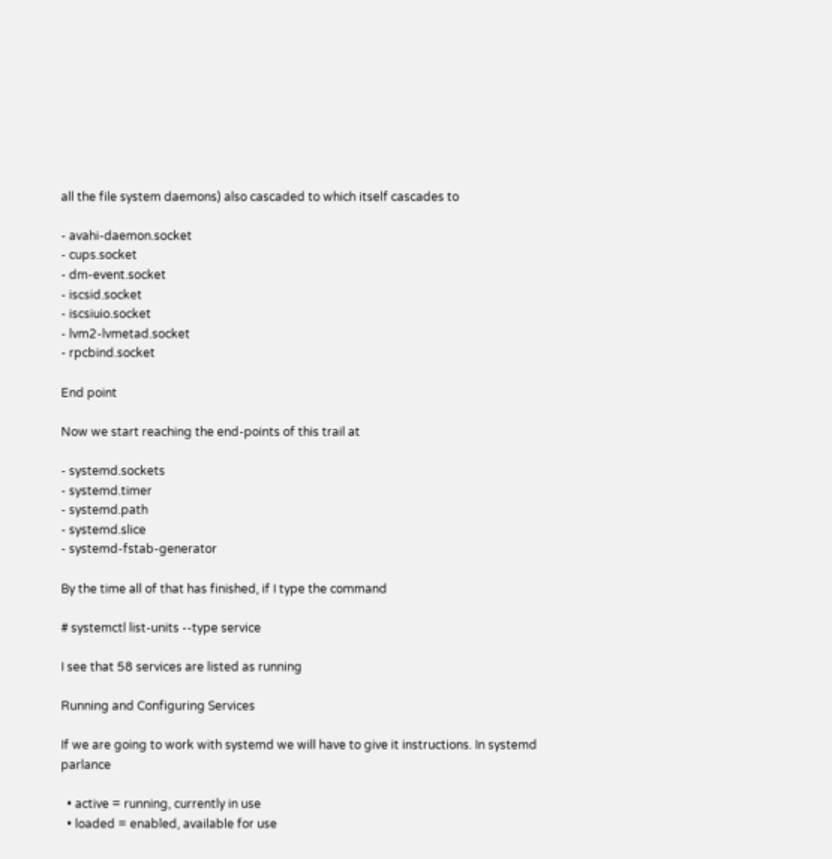all the file system daemons) also cascaded to which itself cascades to

- avahi-daemon.socket
- cups.socket
- dm-event.socket
- iscsid.socket
- iscsiuio.socket
- lvm2-lvmetad.socket
- rpcbind.socket

End point

Now we start reaching the end-points of this trail at

- systemd.sockets
- systemd.timer
- systemd.path
- systemd.slice
- systemd-fstab-generator

By the time all of that has finished, if I type the command

# systemctl list-units --type service

I see that 58 services are listed as running

Running and Configuring Services

If we are going to work with systemd we will have to give it instructions. In systemd parlance

  • active = running, currently in use
  • loaded = enabled, available for use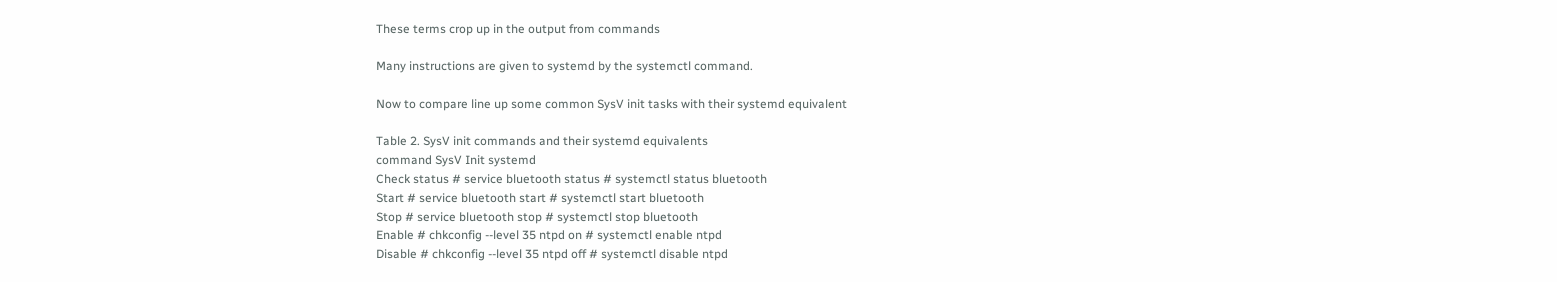These terms crop up in the output from commands

Many instructions are given to systemd by the systemctl command.

Now to compare line up some common SysV init tasks with their systemd equivalent

Table 2. SysV init commands and their systemd equivalents
command SysV Init systemd
Check status # service bluetooth status # systemctl status bluetooth
Start # service bluetooth start # systemctl start bluetooth
Stop # service bluetooth stop # systemctl stop bluetooth
Enable # chkconfig --level 35 ntpd on # systemctl enable ntpd
Disable # chkconfig --level 35 ntpd off # systemctl disable ntpd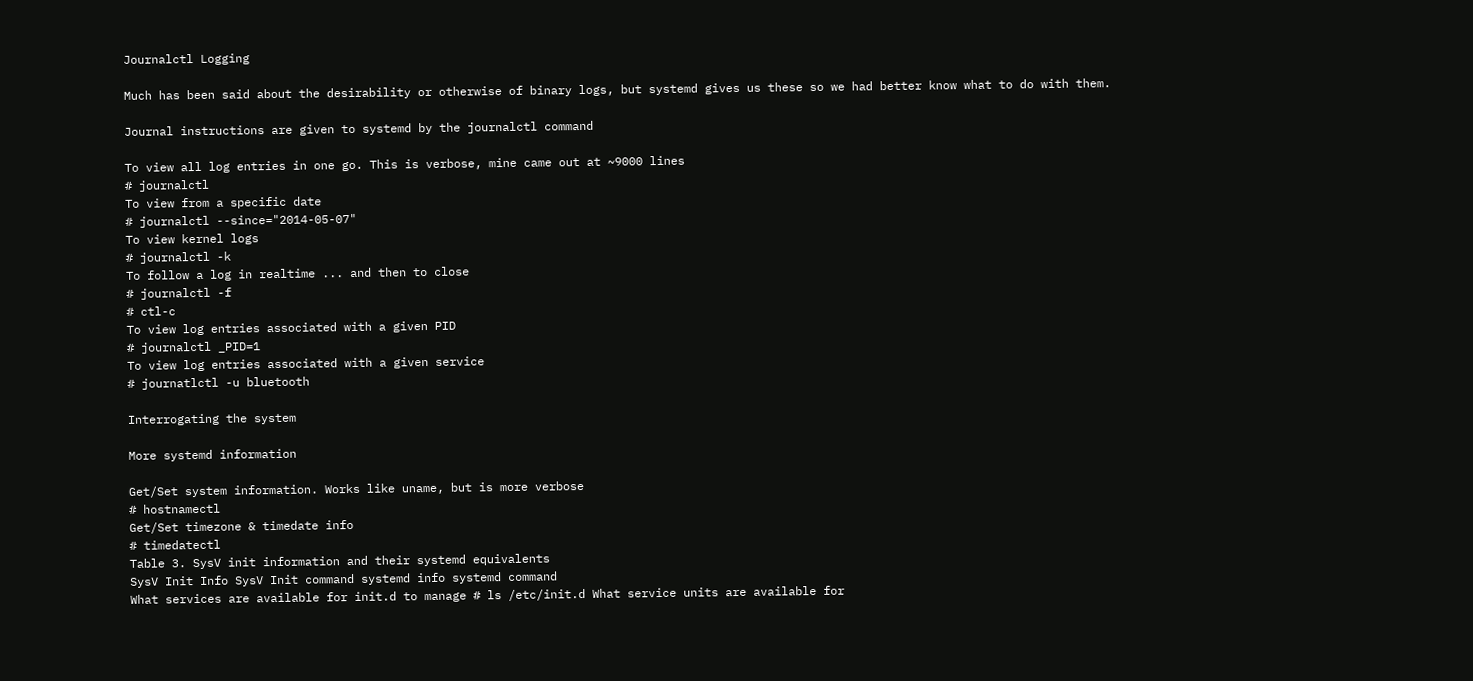Journalctl Logging

Much has been said about the desirability or otherwise of binary logs, but systemd gives us these so we had better know what to do with them.

Journal instructions are given to systemd by the journalctl command

To view all log entries in one go. This is verbose, mine came out at ~9000 lines
# journalctl
To view from a specific date
# journalctl --since="2014-05-07"
To view kernel logs
# journalctl -k
To follow a log in realtime ... and then to close
# journalctl -f
# ctl-c
To view log entries associated with a given PID
# journalctl _PID=1
To view log entries associated with a given service
# journatlctl -u bluetooth

Interrogating the system

More systemd information

Get/Set system information. Works like uname, but is more verbose
# hostnamectl
Get/Set timezone & timedate info
# timedatectl
Table 3. SysV init information and their systemd equivalents
SysV Init Info SysV Init command systemd info systemd command
What services are available for init.d to manage # ls /etc/init.d What service units are available for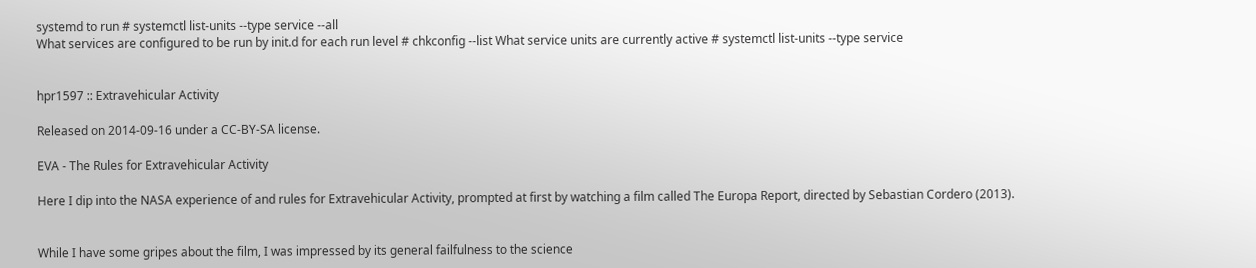systemd to run # systemctl list-units --type service --all
What services are configured to be run by init.d for each run level # chkconfig --list What service units are currently active # systemctl list-units --type service


hpr1597 :: Extravehicular Activity

Released on 2014-09-16 under a CC-BY-SA license.

EVA - The Rules for Extravehicular Activity

Here I dip into the NASA experience of and rules for Extravehicular Activity, prompted at first by watching a film called The Europa Report, directed by Sebastian Cordero (2013).


While I have some gripes about the film, I was impressed by its general failfulness to the science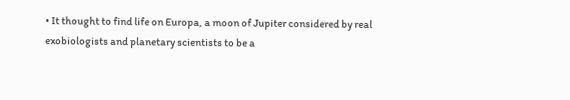• It thought to find life on Europa, a moon of Jupiter considered by real exobiologists and planetary scientists to be a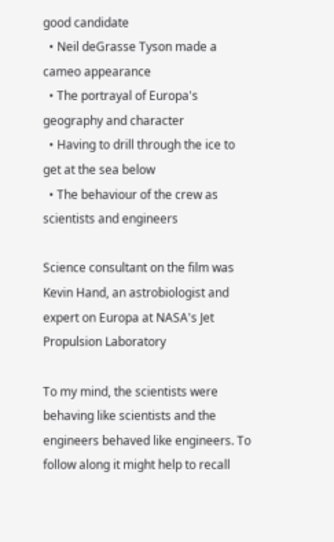good candidate
  • Neil deGrasse Tyson made a cameo appearance
  • The portrayal of Europa's geography and character
  • Having to drill through the ice to get at the sea below
  • The behaviour of the crew as scientists and engineers

Science consultant on the film was Kevin Hand, an astrobiologist and expert on Europa at NASA's Jet Propulsion Laboratory

To my mind, the scientists were behaving like scientists and the engineers behaved like engineers. To follow along it might help to recall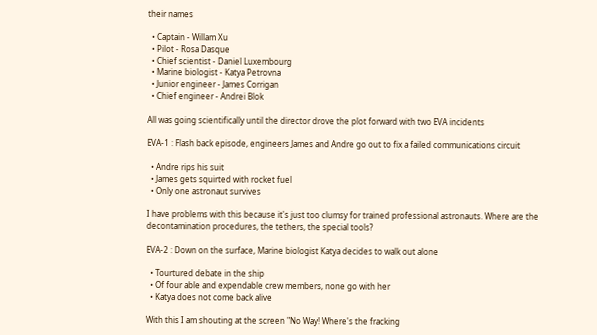their names

  • Captain - Willam Xu
  • Pilot - Rosa Dasque
  • Chief scientist - Daniel Luxembourg
  • Marine biologist - Katya Petrovna
  • Junior engineer - James Corrigan
  • Chief engineer - Andrei Blok

All was going scientifically until the director drove the plot forward with two EVA incidents

EVA-1 : Flash back episode, engineers James and Andre go out to fix a failed communications circuit

  • Andre rips his suit
  • James gets squirted with rocket fuel
  • Only one astronaut survives

I have problems with this because it's just too clumsy for trained professional astronauts. Where are the decontamination procedures, the tethers, the special tools?

EVA-2 : Down on the surface, Marine biologist Katya decides to walk out alone

  • Tourtured debate in the ship
  • Of four able and expendable crew members, none go with her
  • Katya does not come back alive

With this I am shouting at the screen "No Way! Where's the fracking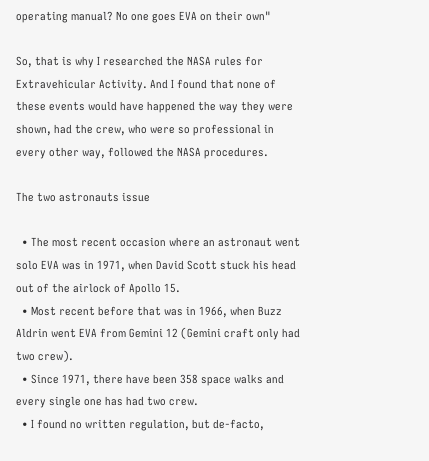operating manual? No one goes EVA on their own"

So, that is why I researched the NASA rules for Extravehicular Activity. And I found that none of these events would have happened the way they were shown, had the crew, who were so professional in every other way, followed the NASA procedures.

The two astronauts issue

  • The most recent occasion where an astronaut went solo EVA was in 1971, when David Scott stuck his head out of the airlock of Apollo 15.
  • Most recent before that was in 1966, when Buzz Aldrin went EVA from Gemini 12 (Gemini craft only had two crew).
  • Since 1971, there have been 358 space walks and every single one has had two crew.
  • I found no written regulation, but de-facto,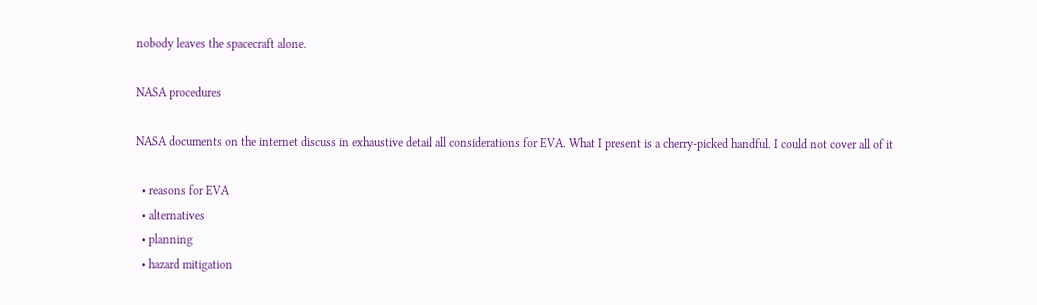nobody leaves the spacecraft alone.

NASA procedures

NASA documents on the internet discuss in exhaustive detail all considerations for EVA. What I present is a cherry-picked handful. I could not cover all of it

  • reasons for EVA
  • alternatives
  • planning
  • hazard mitigation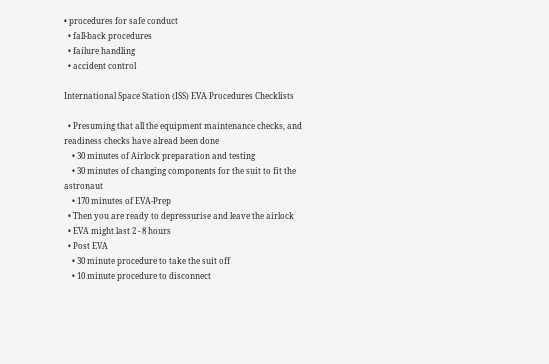• procedures for safe conduct
  • fall-back procedures
  • failure handling
  • accident control

International Space Station (ISS) EVA Procedures Checklists

  • Presuming that all the equipment maintenance checks, and readiness checks have alread been done
    • 30 minutes of Airlock preparation and testing
    • 30 minutes of changing components for the suit to fit the astronaut
    • 170 minutes of EVA-Prep
  • Then you are ready to depressurise and leave the airlock
  • EVA might last 2 - 8 hours
  • Post EVA
    • 30 minute procedure to take the suit off
    • 10 minute procedure to disconnect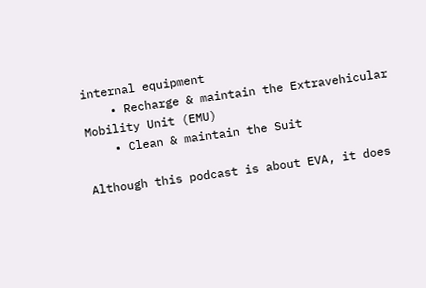internal equipment
    • Recharge & maintain the Extravehicular Mobility Unit (EMU)
    • Clean & maintain the Suit

Although this podcast is about EVA, it does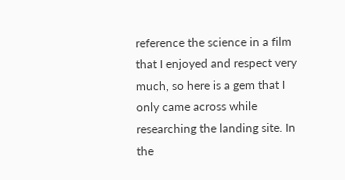reference the science in a film that I enjoyed and respect very much, so here is a gem that I only came across while researching the landing site. In the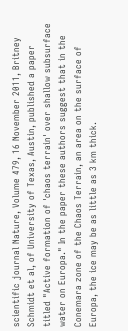scientific journal Nature, Volume 479, 16 November 2011, Britney Schmidt et al, of University of Texas, Austin, published a paper titled "Active formation of 'chaos terrain' over shallow subsurface water on Europa." In the paper these authors suggest that in the Conemara zone of the Chaos Terrain, an area on the surface of Europa, the ice may be as little as 3 km thick.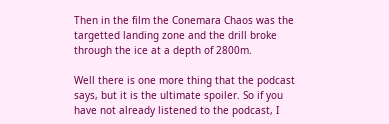Then in the film the Conemara Chaos was the targetted landing zone and the drill broke through the ice at a depth of 2800m.

Well there is one more thing that the podcast says, but it is the ultimate spoiler. So if you have not already listened to the podcast, I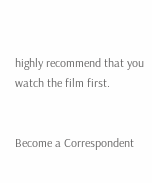highly recommend that you watch the film first.


Become a Correspondent